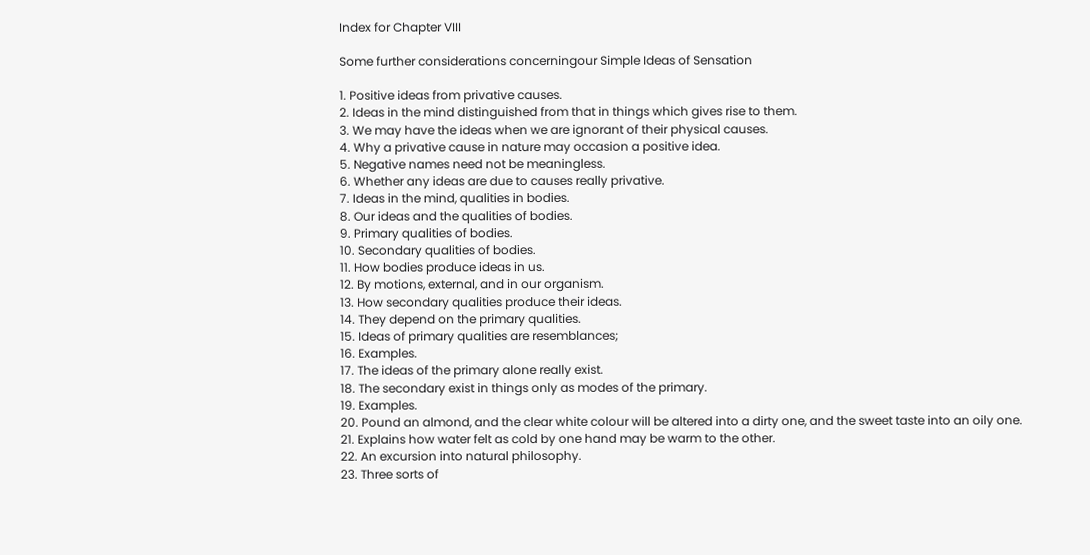Index for Chapter VIII

Some further considerations concerningour Simple Ideas of Sensation

1. Positive ideas from privative causes.
2. Ideas in the mind distinguished from that in things which gives rise to them.
3. We may have the ideas when we are ignorant of their physical causes.
4. Why a privative cause in nature may occasion a positive idea.
5. Negative names need not be meaningless.
6. Whether any ideas are due to causes really privative.
7. Ideas in the mind, qualities in bodies.
8. Our ideas and the qualities of bodies.
9. Primary qualities of bodies.
10. Secondary qualities of bodies.
11. How bodies produce ideas in us.
12. By motions, external, and in our organism.
13. How secondary qualities produce their ideas.
14. They depend on the primary qualities.
15. Ideas of primary qualities are resemblances;
16. Examples.
17. The ideas of the primary alone really exist.
18. The secondary exist in things only as modes of the primary.
19. Examples.
20. Pound an almond, and the clear white colour will be altered into a dirty one, and the sweet taste into an oily one.
21. Explains how water felt as cold by one hand may be warm to the other.
22. An excursion into natural philosophy.
23. Three sorts of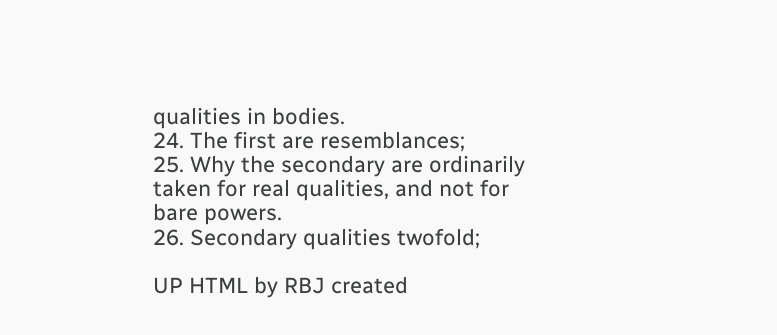qualities in bodies.
24. The first are resemblances;
25. Why the secondary are ordinarily taken for real qualities, and not for bare powers.
26. Secondary qualities twofold;

UP HTML by RBJ created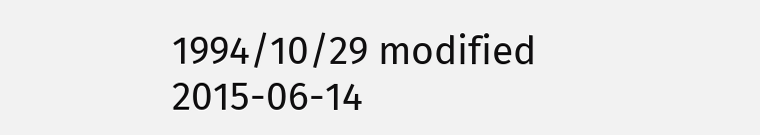1994/10/29 modified 2015-06-14